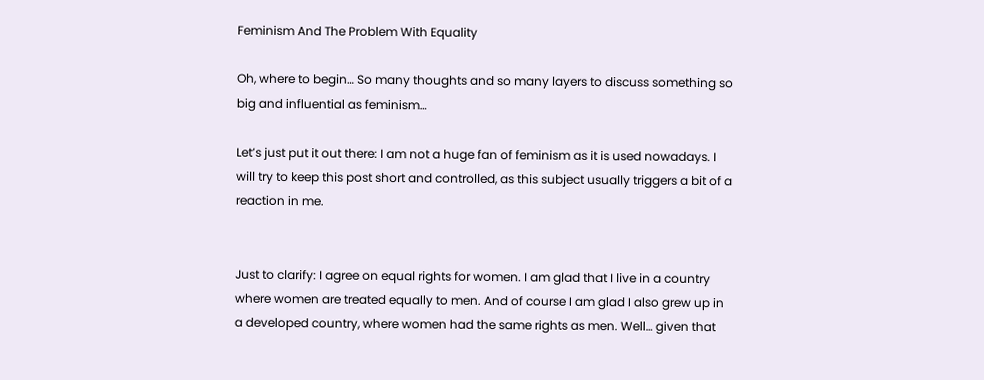Feminism And The Problem With Equality

Oh, where to begin… So many thoughts and so many layers to discuss something so big and influential as feminism…

Let’s just put it out there: I am not a huge fan of feminism as it is used nowadays. I will try to keep this post short and controlled, as this subject usually triggers a bit of a reaction in me.


Just to clarify: I agree on equal rights for women. I am glad that I live in a country where women are treated equally to men. And of course I am glad I also grew up in a developed country, where women had the same rights as men. Well… given that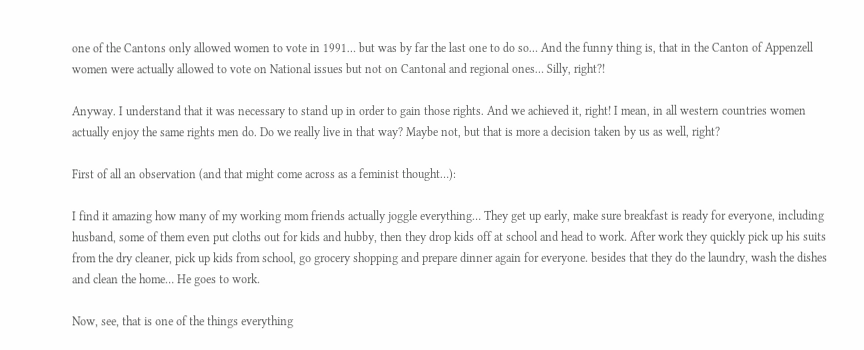one of the Cantons only allowed women to vote in 1991… but was by far the last one to do so… And the funny thing is, that in the Canton of Appenzell women were actually allowed to vote on National issues but not on Cantonal and regional ones… Silly, right?!

Anyway. I understand that it was necessary to stand up in order to gain those rights. And we achieved it, right! I mean, in all western countries women actually enjoy the same rights men do. Do we really live in that way? Maybe not, but that is more a decision taken by us as well, right?

First of all an observation (and that might come across as a feminist thought…):

I find it amazing how many of my working mom friends actually joggle everything… They get up early, make sure breakfast is ready for everyone, including husband, some of them even put cloths out for kids and hubby, then they drop kids off at school and head to work. After work they quickly pick up his suits from the dry cleaner, pick up kids from school, go grocery shopping and prepare dinner again for everyone. besides that they do the laundry, wash the dishes and clean the home… He goes to work.

Now, see, that is one of the things everything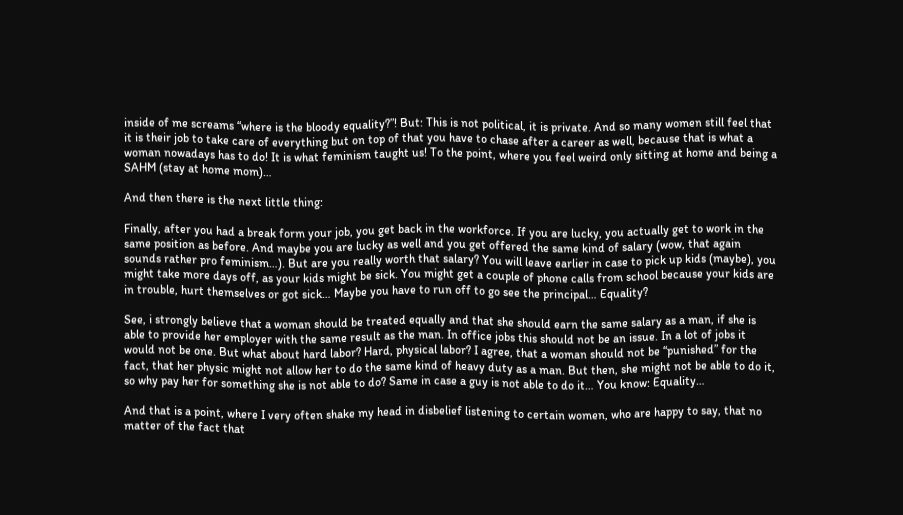inside of me screams “where is the bloody equality?”! But: This is not political, it is private. And so many women still feel that it is their job to take care of everything but on top of that you have to chase after a career as well, because that is what a woman nowadays has to do! It is what feminism taught us! To the point, where you feel weird only sitting at home and being a SAHM (stay at home mom)…

And then there is the next little thing:

Finally, after you had a break form your job, you get back in the workforce. If you are lucky, you actually get to work in the same position as before. And maybe you are lucky as well and you get offered the same kind of salary (wow, that again sounds rather pro feminism…). But are you really worth that salary? You will leave earlier in case to pick up kids (maybe), you might take more days off, as your kids might be sick. You might get a couple of phone calls from school because your kids are in trouble, hurt themselves or got sick… Maybe you have to run off to go see the principal… Equality?

See, i strongly believe that a woman should be treated equally and that she should earn the same salary as a man, if she is able to provide her employer with the same result as the man. In office jobs this should not be an issue. In a lot of jobs it would not be one. But what about hard labor? Hard, physical labor? I agree, that a woman should not be “punished” for the fact, that her physic might not allow her to do the same kind of heavy duty as a man. But then, she might not be able to do it, so why pay her for something she is not able to do? Same in case a guy is not able to do it… You know: Equality…

And that is a point, where I very often shake my head in disbelief listening to certain women, who are happy to say, that no matter of the fact that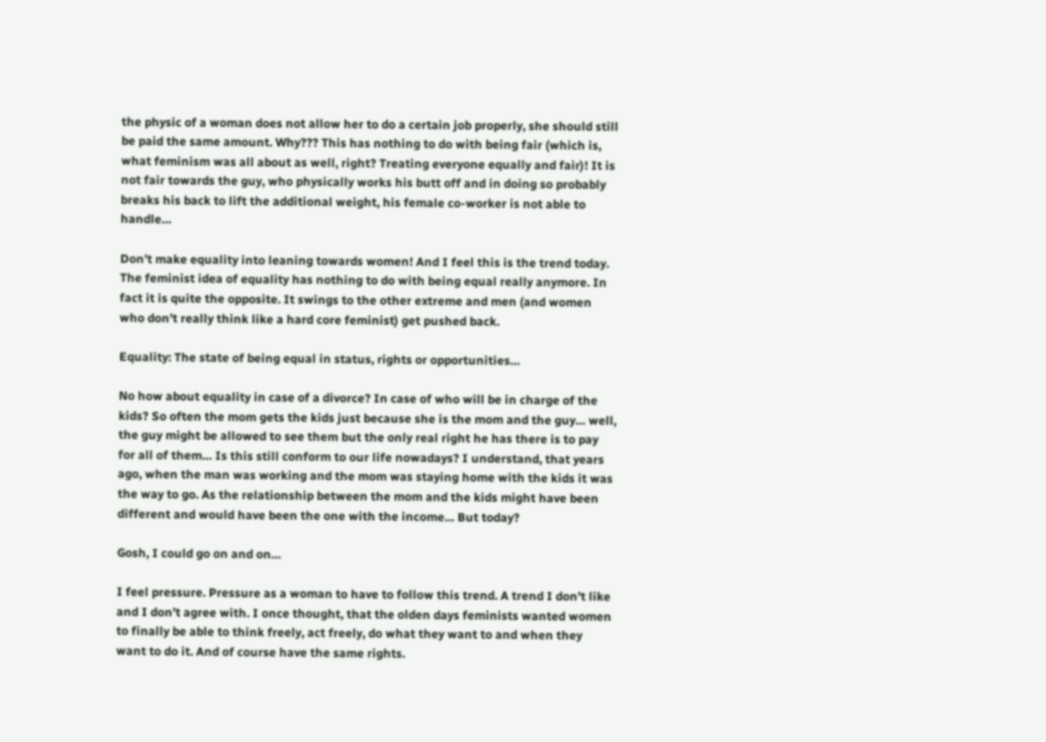the physic of a woman does not allow her to do a certain job properly, she should still be paid the same amount. Why??? This has nothing to do with being fair (which is, what feminism was all about as well, right? Treating everyone equally and fair)! It is not fair towards the guy, who physically works his butt off and in doing so probably breaks his back to lift the additional weight, his female co-worker is not able to handle…

Don’t make equality into leaning towards women! And I feel this is the trend today. The feminist idea of equality has nothing to do with being equal really anymore. In fact it is quite the opposite. It swings to the other extreme and men (and women who don’t really think like a hard core feminist) get pushed back.

Equality: The state of being equal in status, rights or opportunities…

No how about equality in case of a divorce? In case of who will be in charge of the kids? So often the mom gets the kids just because she is the mom and the guy… well, the guy might be allowed to see them but the only real right he has there is to pay for all of them… Is this still conform to our life nowadays? I understand, that years ago, when the man was working and the mom was staying home with the kids it was the way to go. As the relationship between the mom and the kids might have been different and would have been the one with the income… But today?

Gosh, I could go on and on…

I feel pressure. Pressure as a woman to have to follow this trend. A trend I don’t like and I don’t agree with. I once thought, that the olden days feminists wanted women to finally be able to think freely, act freely, do what they want to and when they want to do it. And of course have the same rights.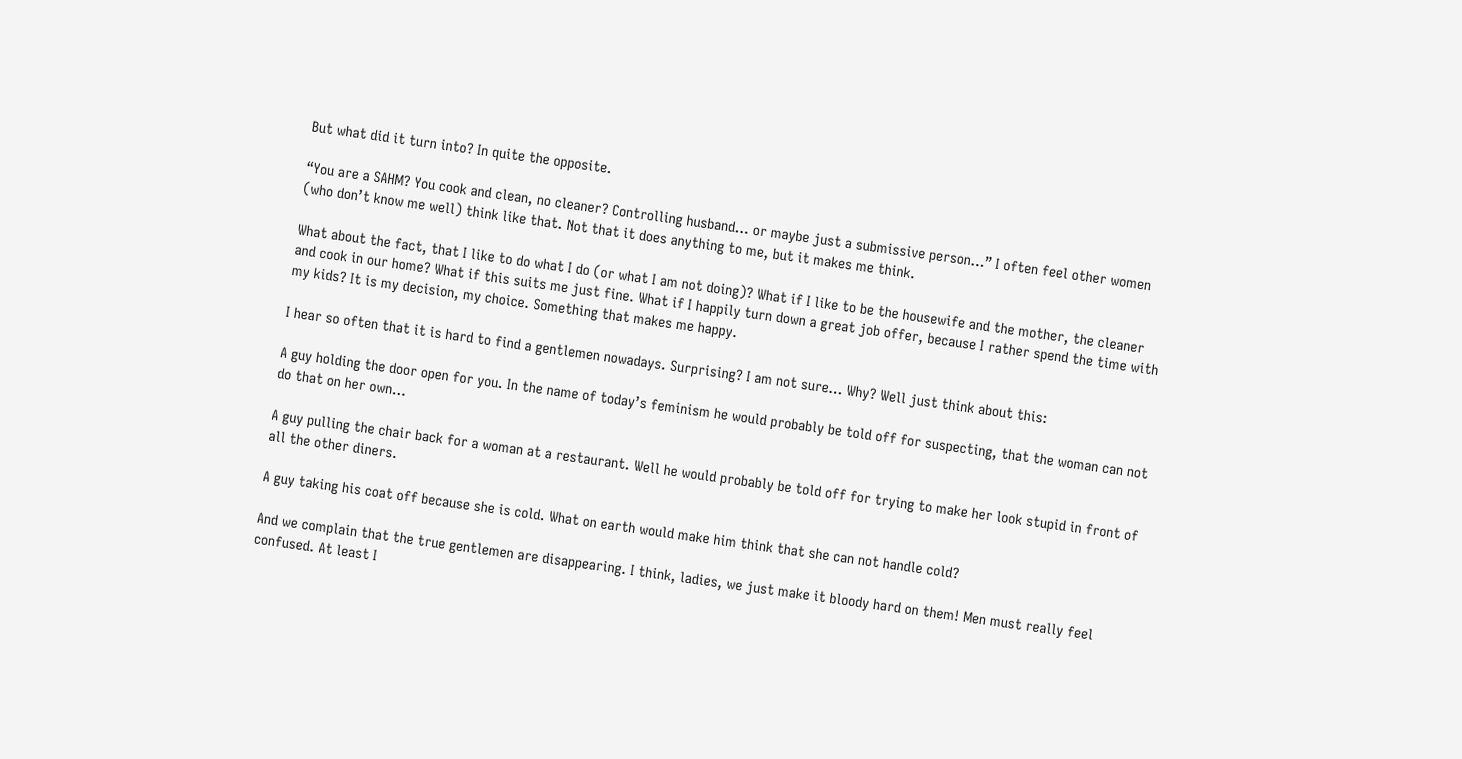But what did it turn into? In quite the opposite.

“You are a SAHM? You cook and clean, no cleaner? Controlling husband… or maybe just a submissive person…” I often feel other women (who don’t know me well) think like that. Not that it does anything to me, but it makes me think.

What about the fact, that I like to do what I do (or what I am not doing)? What if I like to be the housewife and the mother, the cleaner and cook in our home? What if this suits me just fine. What if I happily turn down a great job offer, because I rather spend the time with my kids? It is my decision, my choice. Something that makes me happy.

I hear so often that it is hard to find a gentlemen nowadays. Surprising? I am not sure… Why? Well just think about this:

A guy holding the door open for you. In the name of today’s feminism he would probably be told off for suspecting, that the woman can not do that on her own…

A guy pulling the chair back for a woman at a restaurant. Well he would probably be told off for trying to make her look stupid in front of all the other diners.

A guy taking his coat off because she is cold. What on earth would make him think that she can not handle cold?

And we complain that the true gentlemen are disappearing. I think, ladies, we just make it bloody hard on them! Men must really feel confused. At least I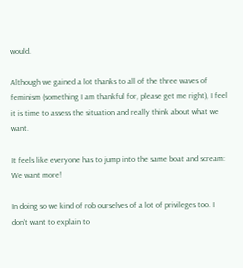would.

Although we gained a lot thanks to all of the three waves of feminism (something I am thankful for, please get me right), I feel it is time to assess the situation and really think about what we want.

It feels like everyone has to jump into the same boat and scream: We want more!

In doing so we kind of rob ourselves of a lot of privileges too. I don’t want to explain to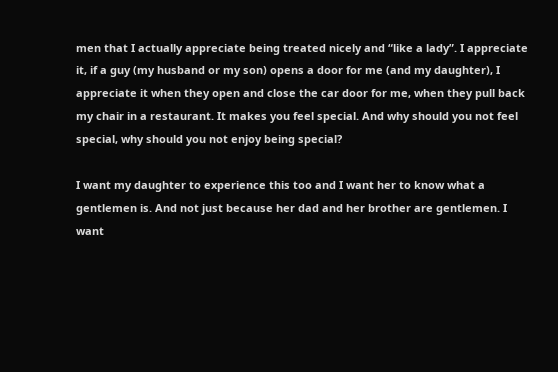men that I actually appreciate being treated nicely and “like a lady”. I appreciate it, if a guy (my husband or my son) opens a door for me (and my daughter), I appreciate it when they open and close the car door for me, when they pull back my chair in a restaurant. It makes you feel special. And why should you not feel special, why should you not enjoy being special?

I want my daughter to experience this too and I want her to know what a gentlemen is. And not just because her dad and her brother are gentlemen. I want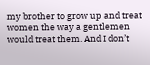my brother to grow up and treat women the way a gentlemen would treat them. And I don’t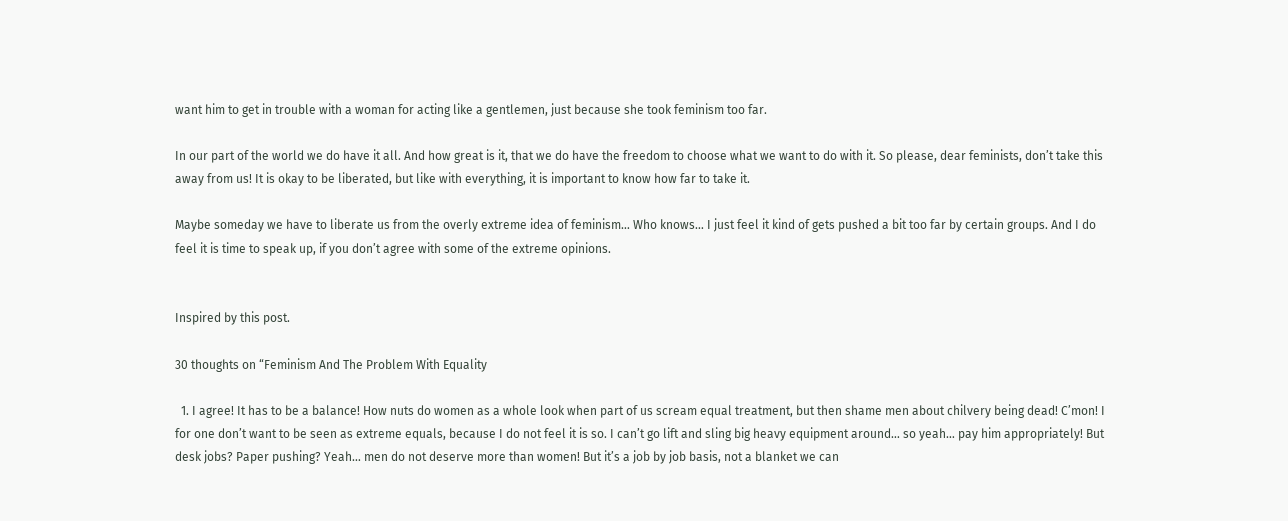want him to get in trouble with a woman for acting like a gentlemen, just because she took feminism too far.

In our part of the world we do have it all. And how great is it, that we do have the freedom to choose what we want to do with it. So please, dear feminists, don’t take this away from us! It is okay to be liberated, but like with everything, it is important to know how far to take it.

Maybe someday we have to liberate us from the overly extreme idea of feminism… Who knows… I just feel it kind of gets pushed a bit too far by certain groups. And I do feel it is time to speak up, if you don’t agree with some of the extreme opinions.


Inspired by this post.

30 thoughts on “Feminism And The Problem With Equality

  1. I agree! It has to be a balance! How nuts do women as a whole look when part of us scream equal treatment, but then shame men about chilvery being dead! C’mon! I for one don’t want to be seen as extreme equals, because I do not feel it is so. I can’t go lift and sling big heavy equipment around… so yeah… pay him appropriately! But desk jobs? Paper pushing? Yeah… men do not deserve more than women! But it’s a job by job basis, not a blanket we can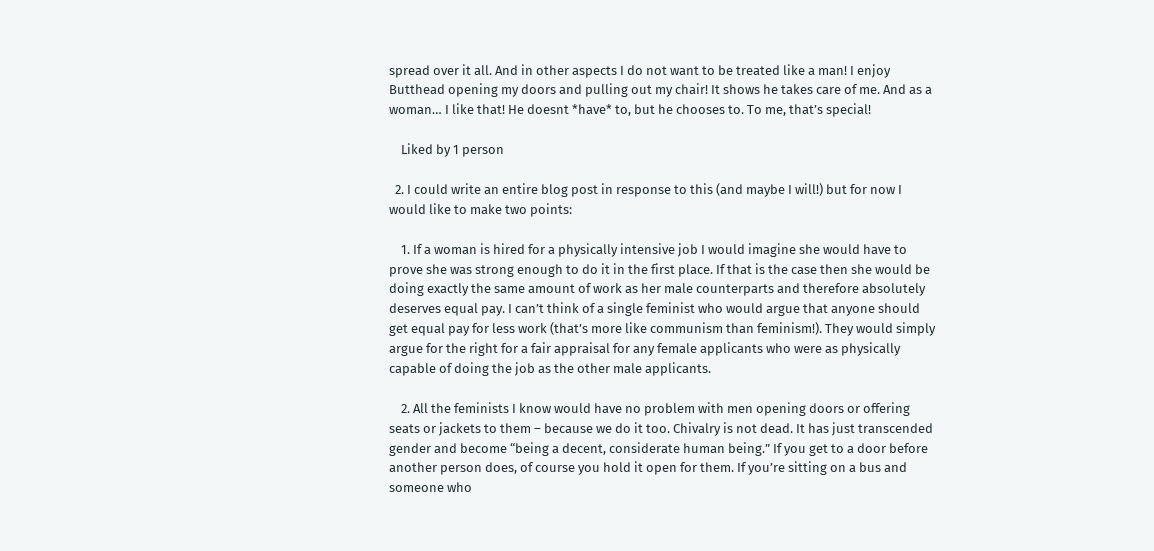spread over it all. And in other aspects I do not want to be treated like a man! I enjoy Butthead opening my doors and pulling out my chair! It shows he takes care of me. And as a woman… I like that! He doesnt *have* to, but he chooses to. To me, that’s special!

    Liked by 1 person

  2. I could write an entire blog post in response to this (and maybe I will!) but for now I would like to make two points:

    1. If a woman is hired for a physically intensive job I would imagine she would have to prove she was strong enough to do it in the first place. If that is the case then she would be doing exactly the same amount of work as her male counterparts and therefore absolutely deserves equal pay. I can’t think of a single feminist who would argue that anyone should get equal pay for less work (that’s more like communism than feminism!). They would simply argue for the right for a fair appraisal for any female applicants who were as physically capable of doing the job as the other male applicants.

    2. All the feminists I know would have no problem with men opening doors or offering seats or jackets to them – because we do it too. Chivalry is not dead. It has just transcended gender and become “being a decent, considerate human being.” If you get to a door before another person does, of course you hold it open for them. If you’re sitting on a bus and someone who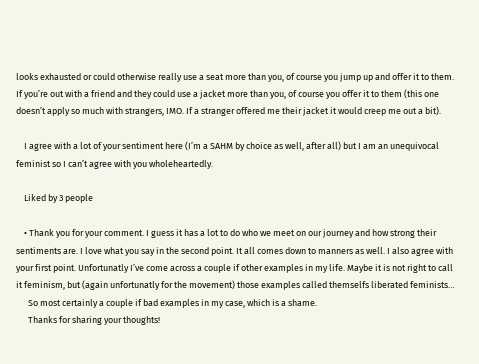looks exhausted or could otherwise really use a seat more than you, of course you jump up and offer it to them. If you’re out with a friend and they could use a jacket more than you, of course you offer it to them (this one doesn’t apply so much with strangers, IMO. If a stranger offered me their jacket it would creep me out a bit).

    I agree with a lot of your sentiment here (I’m a SAHM by choice as well, after all) but I am an unequivocal feminist so I can’t agree with you wholeheartedly.

    Liked by 3 people

    • Thank you for your comment. I guess it has a lot to do who we meet on our journey and how strong their sentiments are. I love what you say in the second point. It all comes down to manners as well. I also agree with your first point. Unfortunatly I’ve come across a couple if other examples in my life. Maybe it is not right to call it feminism, but (again unfortunatly for the movement) those examples called themselfs liberated feminists…
      So most certainly a couple if bad examples in my case, which is a shame.
      Thanks for sharing your thoughts!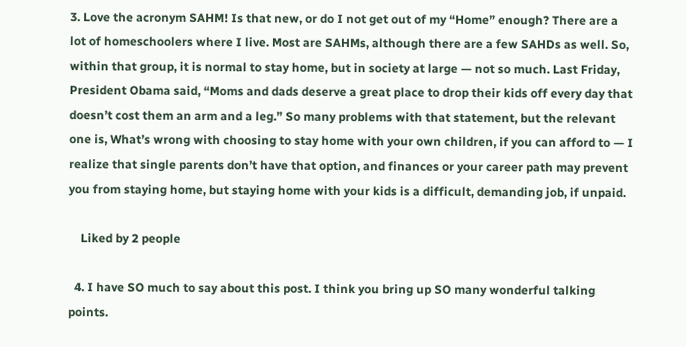3. Love the acronym SAHM! Is that new, or do I not get out of my “Home” enough? There are a lot of homeschoolers where I live. Most are SAHMs, although there are a few SAHDs as well. So, within that group, it is normal to stay home, but in society at large — not so much. Last Friday, President Obama said, “Moms and dads deserve a great place to drop their kids off every day that doesn’t cost them an arm and a leg.” So many problems with that statement, but the relevant one is, What’s wrong with choosing to stay home with your own children, if you can afford to — I realize that single parents don’t have that option, and finances or your career path may prevent you from staying home, but staying home with your kids is a difficult, demanding job, if unpaid.

    Liked by 2 people

  4. I have SO much to say about this post. I think you bring up SO many wonderful talking points.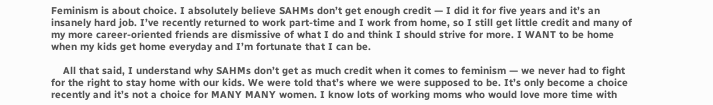Feminism is about choice. I absolutely believe SAHMs don’t get enough credit — I did it for five years and it’s an insanely hard job. I’ve recently returned to work part-time and I work from home, so I still get little credit and many of my more career-oriented friends are dismissive of what I do and think I should strive for more. I WANT to be home when my kids get home everyday and I’m fortunate that I can be.

    All that said, I understand why SAHMs don’t get as much credit when it comes to feminism — we never had to fight for the right to stay home with our kids. We were told that’s where we were supposed to be. It’s only become a choice recently and it’s not a choice for MANY MANY women. I know lots of working moms who would love more time with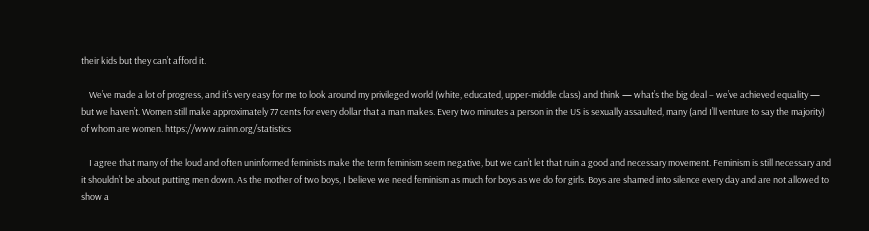their kids but they can’t afford it.

    We’ve made a lot of progress, and it’s very easy for me to look around my privileged world (white, educated, upper-middle class) and think — what’s the big deal – we’ve achieved equality — but we haven’t. Women still make approximately 77 cents for every dollar that a man makes. Every two minutes a person in the US is sexually assaulted, many (and I’ll venture to say the majority) of whom are women. https://www.rainn.org/statistics

    I agree that many of the loud and often uninformed feminists make the term feminism seem negative, but we can’t let that ruin a good and necessary movement. Feminism is still necessary and it shouldn’t be about putting men down. As the mother of two boys, I believe we need feminism as much for boys as we do for girls. Boys are shamed into silence every day and are not allowed to show a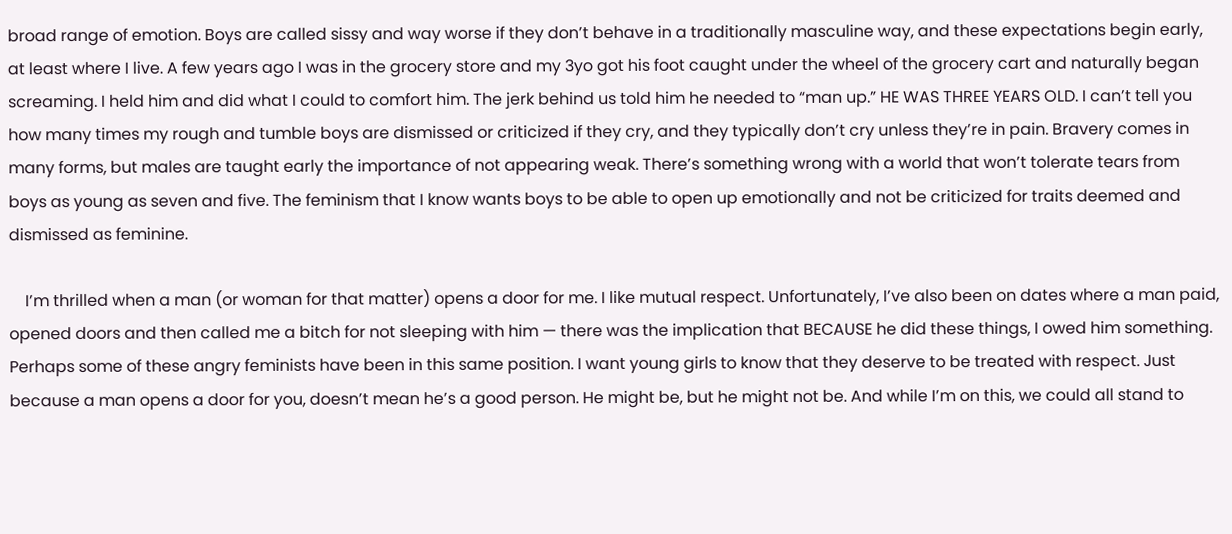broad range of emotion. Boys are called sissy and way worse if they don’t behave in a traditionally masculine way, and these expectations begin early, at least where I live. A few years ago I was in the grocery store and my 3yo got his foot caught under the wheel of the grocery cart and naturally began screaming. I held him and did what I could to comfort him. The jerk behind us told him he needed to “man up.” HE WAS THREE YEARS OLD. I can’t tell you how many times my rough and tumble boys are dismissed or criticized if they cry, and they typically don’t cry unless they’re in pain. Bravery comes in many forms, but males are taught early the importance of not appearing weak. There’s something wrong with a world that won’t tolerate tears from boys as young as seven and five. The feminism that I know wants boys to be able to open up emotionally and not be criticized for traits deemed and dismissed as feminine.

    I’m thrilled when a man (or woman for that matter) opens a door for me. I like mutual respect. Unfortunately, I’ve also been on dates where a man paid, opened doors and then called me a bitch for not sleeping with him — there was the implication that BECAUSE he did these things, I owed him something. Perhaps some of these angry feminists have been in this same position. I want young girls to know that they deserve to be treated with respect. Just because a man opens a door for you, doesn’t mean he’s a good person. He might be, but he might not be. And while I’m on this, we could all stand to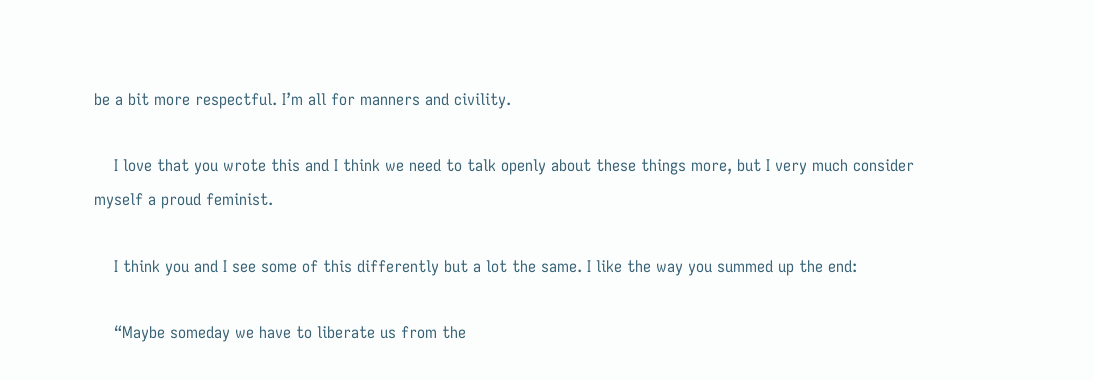be a bit more respectful. I’m all for manners and civility.

    I love that you wrote this and I think we need to talk openly about these things more, but I very much consider myself a proud feminist.

    I think you and I see some of this differently but a lot the same. I like the way you summed up the end:

    “Maybe someday we have to liberate us from the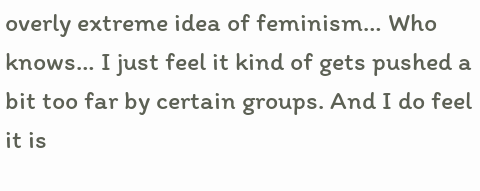overly extreme idea of feminism… Who knows… I just feel it kind of gets pushed a bit too far by certain groups. And I do feel it is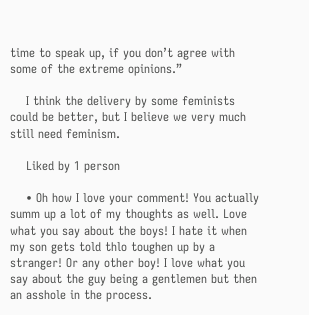time to speak up, if you don’t agree with some of the extreme opinions.”

    I think the delivery by some feminists could be better, but I believe we very much still need feminism.

    Liked by 1 person

    • Oh how I love your comment! You actually summ up a lot of my thoughts as well. Love what you say about the boys! I hate it when my son gets told thlo toughen up by a stranger! Or any other boy! I love what you say about the guy being a gentlemen but then an asshole in the process.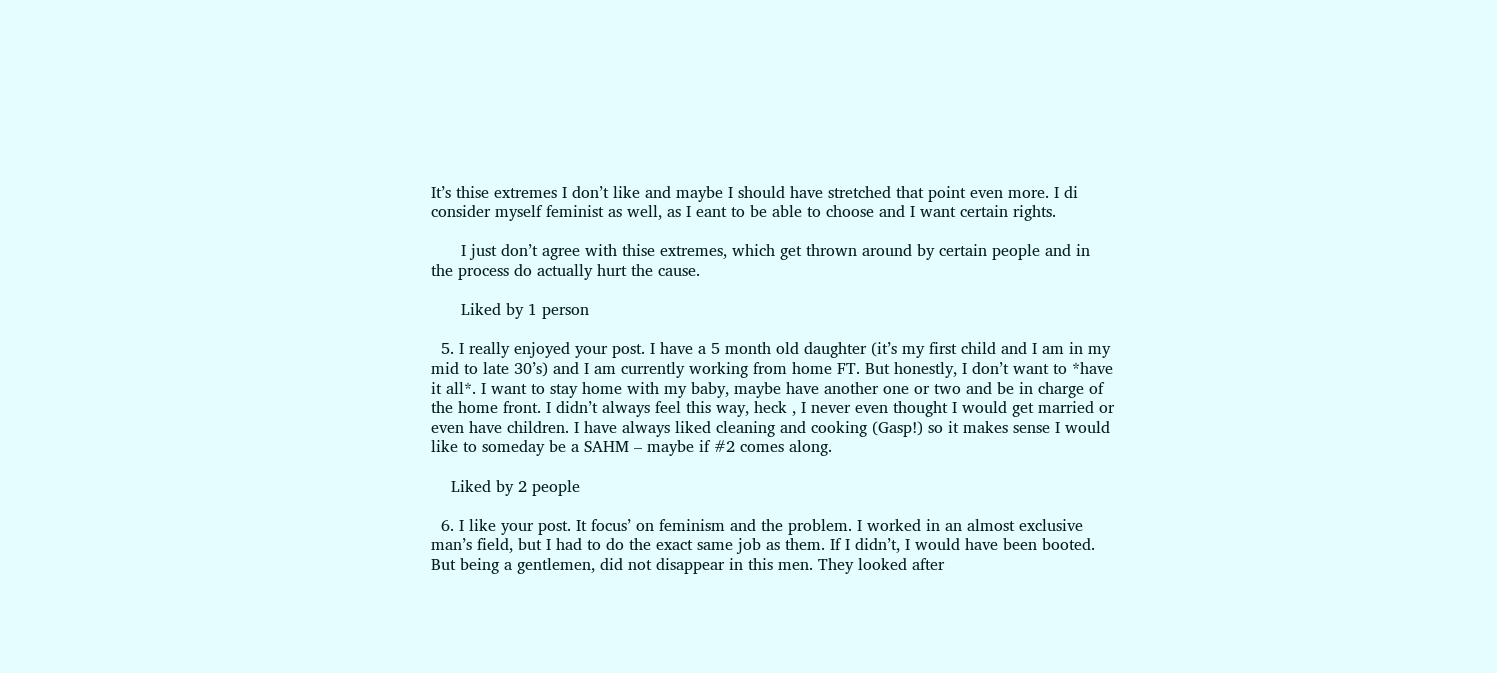It’s thise extremes I don’t like and maybe I should have stretched that point even more. I di consider myself feminist as well, as I eant to be able to choose and I want certain rights.

      I just don’t agree with thise extremes, which get thrown around by certain people and in the process do actually hurt the cause.

      Liked by 1 person

  5. I really enjoyed your post. I have a 5 month old daughter (it’s my first child and I am in my mid to late 30’s) and I am currently working from home FT. But honestly, I don’t want to *have it all*. I want to stay home with my baby, maybe have another one or two and be in charge of the home front. I didn’t always feel this way, heck , I never even thought I would get married or even have children. I have always liked cleaning and cooking (Gasp!) so it makes sense I would like to someday be a SAHM – maybe if #2 comes along.

    Liked by 2 people

  6. I like your post. It focus’ on feminism and the problem. I worked in an almost exclusive man’s field, but I had to do the exact same job as them. If I didn’t, I would have been booted. But being a gentlemen, did not disappear in this men. They looked after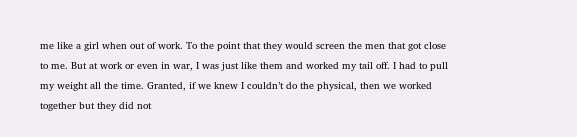me like a girl when out of work. To the point that they would screen the men that got close to me. But at work or even in war, I was just like them and worked my tail off. I had to pull my weight all the time. Granted, if we knew I couldn’t do the physical, then we worked together but they did not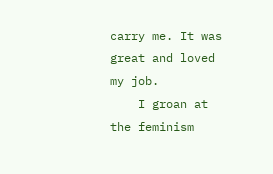carry me. It was great and loved my job.
    I groan at the feminism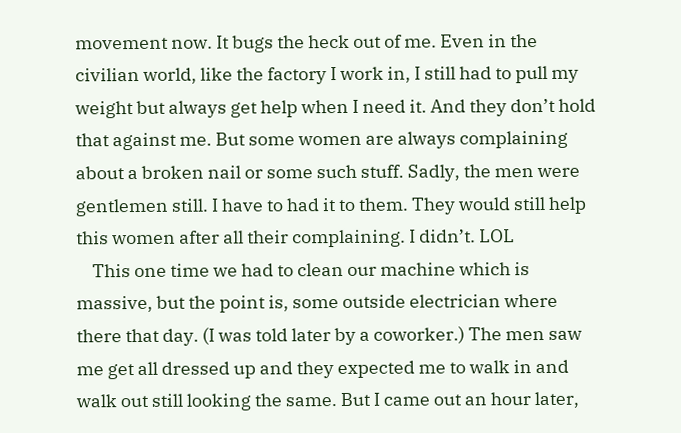movement now. It bugs the heck out of me. Even in the civilian world, like the factory I work in, I still had to pull my weight but always get help when I need it. And they don’t hold that against me. But some women are always complaining about a broken nail or some such stuff. Sadly, the men were gentlemen still. I have to had it to them. They would still help this women after all their complaining. I didn’t. LOL
    This one time we had to clean our machine which is massive, but the point is, some outside electrician where there that day. (I was told later by a coworker.) The men saw me get all dressed up and they expected me to walk in and walk out still looking the same. But I came out an hour later,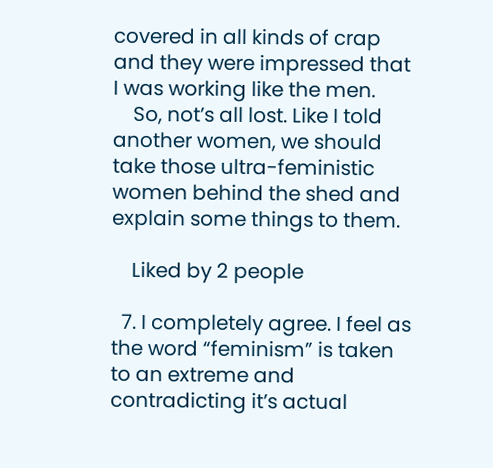covered in all kinds of crap and they were impressed that I was working like the men.
    So, not’s all lost. Like I told another women, we should take those ultra-feministic women behind the shed and explain some things to them.

    Liked by 2 people

  7. I completely agree. I feel as the word “feminism” is taken to an extreme and contradicting it’s actual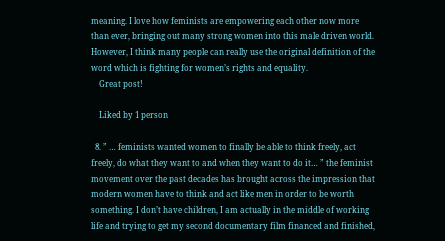meaning. I love how feminists are empowering each other now more than ever, bringing out many strong women into this male driven world. However, I think many people can really use the original definition of the word which is fighting for women’s rights and equality.
    Great post!

    Liked by 1 person

  8. ” … feminists wanted women to finally be able to think freely, act freely, do what they want to and when they want to do it… ” the feminist movement over the past decades has brought across the impression that modern women have to think and act like men in order to be worth something. I don’t have children, I am actually in the middle of working life and trying to get my second documentary film financed and finished,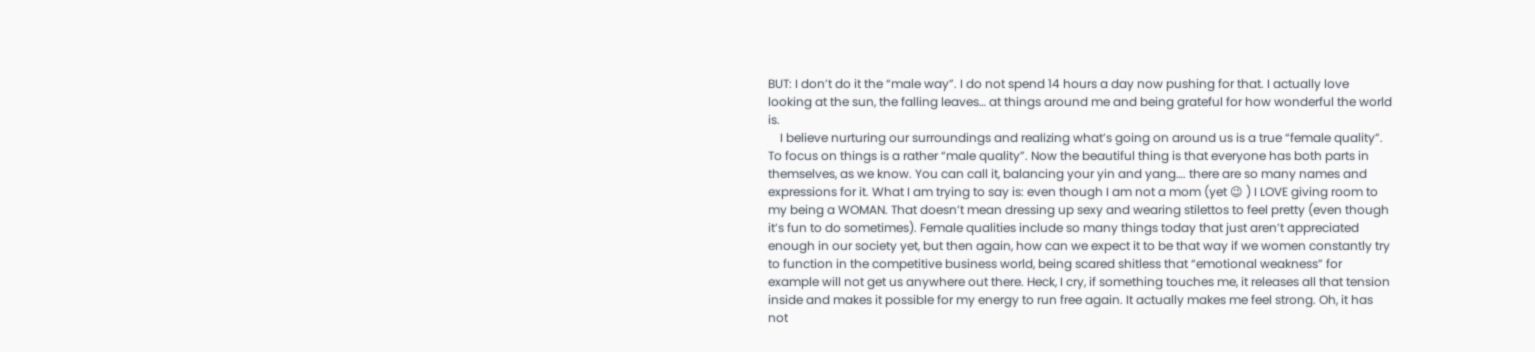BUT: I don’t do it the “male way”. I do not spend 14 hours a day now pushing for that. I actually love looking at the sun, the falling leaves… at things around me and being grateful for how wonderful the world is.
    I believe nurturing our surroundings and realizing what’s going on around us is a true “female quality”. To focus on things is a rather “male quality”. Now the beautiful thing is that everyone has both parts in themselves, as we know. You can call it, balancing your yin and yang…. there are so many names and expressions for it. What I am trying to say is: even though I am not a mom (yet 😉 ) I LOVE giving room to my being a WOMAN. That doesn’t mean dressing up sexy and wearing stilettos to feel pretty (even though it’s fun to do sometimes). Female qualities include so many things today that just aren’t appreciated enough in our society yet, but then again, how can we expect it to be that way if we women constantly try to function in the competitive business world, being scared shitless that “emotional weakness” for example will not get us anywhere out there. Heck, I cry, if something touches me, it releases all that tension inside and makes it possible for my energy to run free again. It actually makes me feel strong. Oh, it has not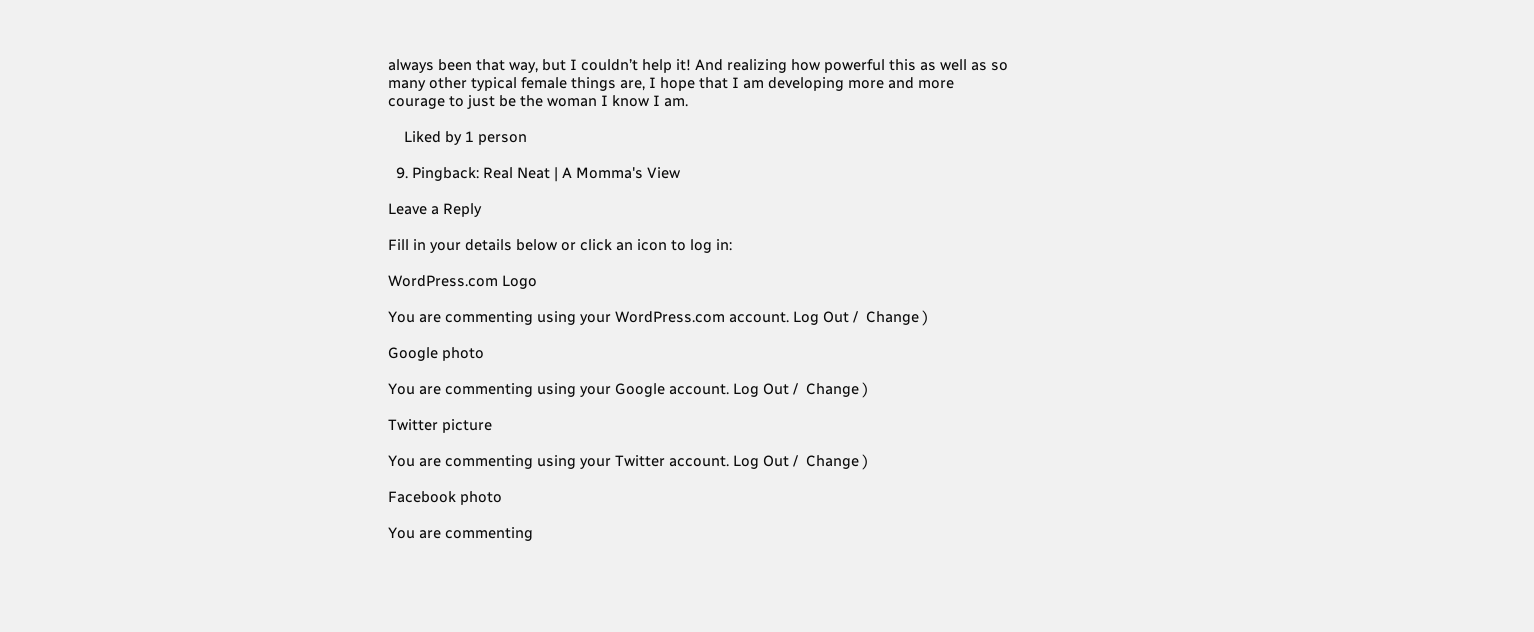always been that way, but I couldn’t help it! And realizing how powerful this as well as so many other typical female things are, I hope that I am developing more and more courage to just be the woman I know I am.

    Liked by 1 person

  9. Pingback: Real Neat | A Momma's View

Leave a Reply

Fill in your details below or click an icon to log in:

WordPress.com Logo

You are commenting using your WordPress.com account. Log Out /  Change )

Google photo

You are commenting using your Google account. Log Out /  Change )

Twitter picture

You are commenting using your Twitter account. Log Out /  Change )

Facebook photo

You are commenting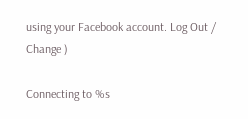using your Facebook account. Log Out /  Change )

Connecting to %s